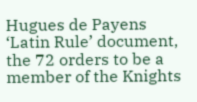Hugues de Payens ‘Latin Rule’ document, the 72 orders to be a member of the Knights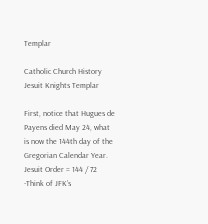Templar

Catholic Church History Jesuit Knights Templar

First, notice that Hugues de Payens died May 24, what is now the 144th day of the Gregorian Calendar Year.
Jesuit Order = 144 / 72
-Think of JFK’s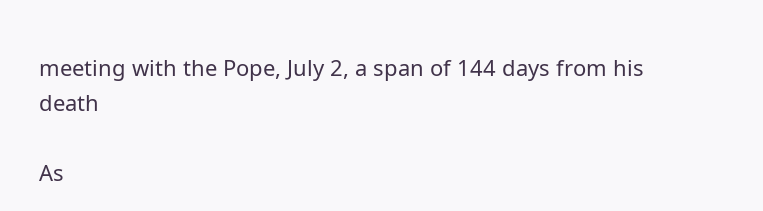meeting with the Pope, July 2, a span of 144 days from his death

As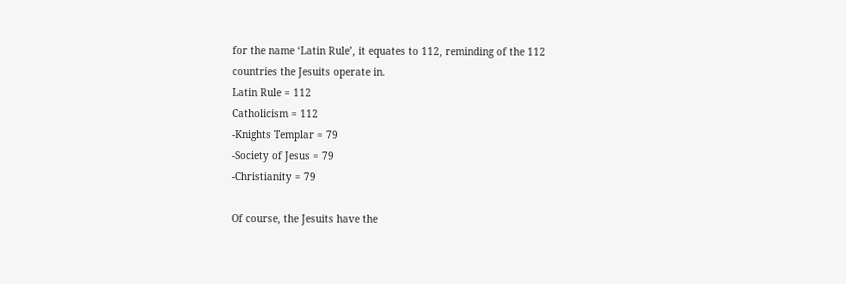for the name ‘Latin Rule’, it equates to 112, reminding of the 112 countries the Jesuits operate in.
Latin Rule = 112
Catholicism = 112
-Knights Templar = 79
-Society of Jesus = 79
-Christianity = 79

Of course, the Jesuits have the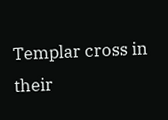Templar cross in their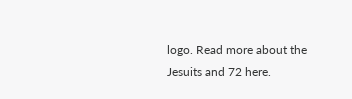logo. Read more about the Jesuits and 72 here.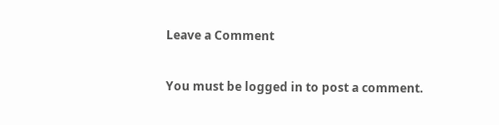Leave a Comment

You must be logged in to post a comment.